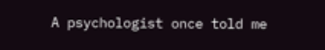A psychologist once told me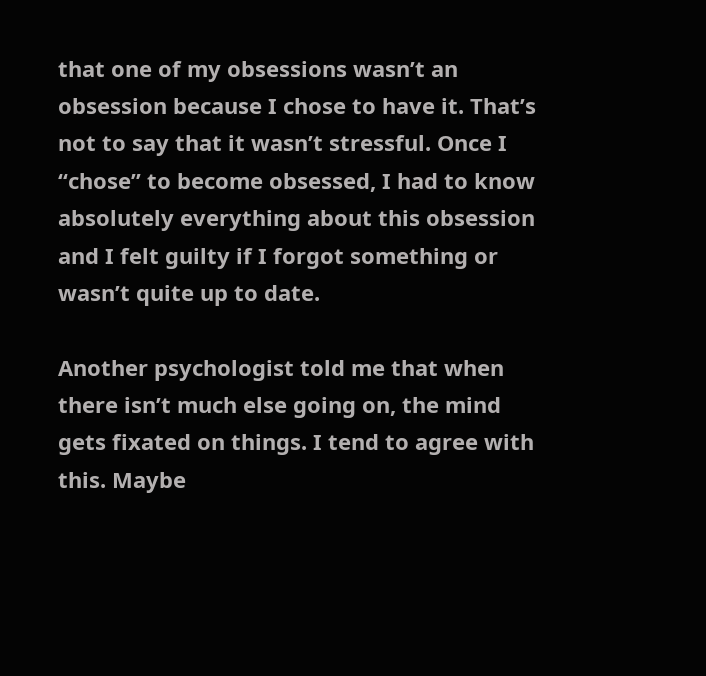that one of my obsessions wasn’t an obsession because I chose to have it. That’s not to say that it wasn’t stressful. Once I “chose” to become obsessed, I had to know absolutely everything about this obsession and I felt guilty if I forgot something or wasn’t quite up to date.

Another psychologist told me that when there isn’t much else going on, the mind gets fixated on things. I tend to agree with this. Maybe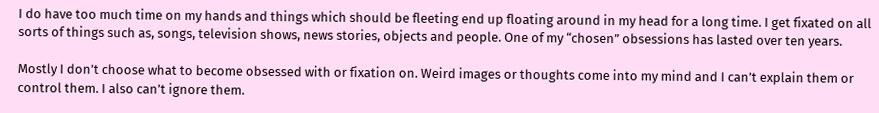I do have too much time on my hands and things which should be fleeting end up floating around in my head for a long time. I get fixated on all sorts of things such as, songs, television shows, news stories, objects and people. One of my “chosen” obsessions has lasted over ten years.

Mostly I don’t choose what to become obsessed with or fixation on. Weird images or thoughts come into my mind and I can’t explain them or control them. I also can’t ignore them.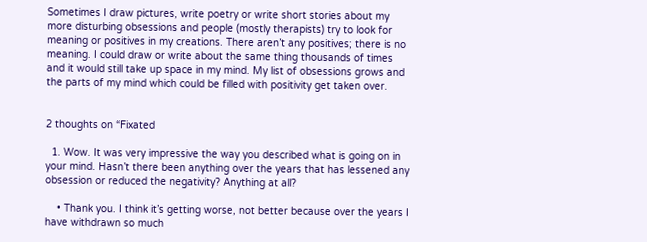Sometimes I draw pictures, write poetry or write short stories about my more disturbing obsessions and people (mostly therapists) try to look for meaning or positives in my creations. There aren’t any positives; there is no meaning. I could draw or write about the same thing thousands of times and it would still take up space in my mind. My list of obsessions grows and the parts of my mind which could be filled with positivity get taken over.


2 thoughts on “Fixated

  1. Wow. It was very impressive the way you described what is going on in your mind. Hasn’t there been anything over the years that has lessened any obsession or reduced the negativity? Anything at all?

    • Thank you. I think it’s getting worse, not better because over the years I have withdrawn so much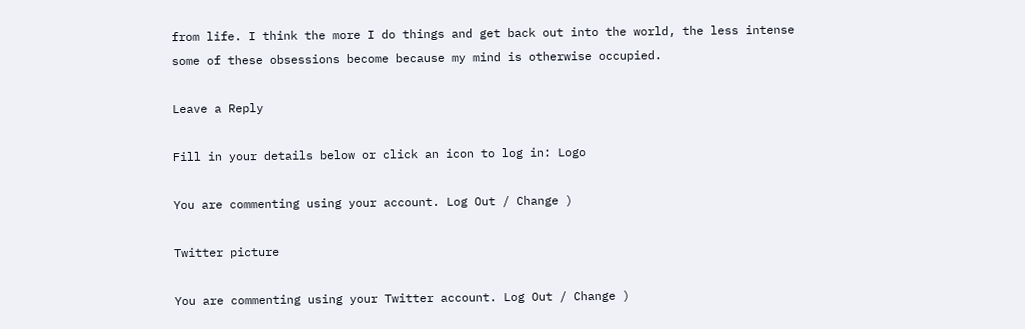from life. I think the more I do things and get back out into the world, the less intense some of these obsessions become because my mind is otherwise occupied.

Leave a Reply

Fill in your details below or click an icon to log in: Logo

You are commenting using your account. Log Out / Change )

Twitter picture

You are commenting using your Twitter account. Log Out / Change )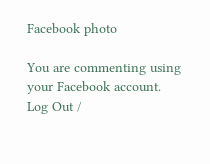Facebook photo

You are commenting using your Facebook account. Log Out /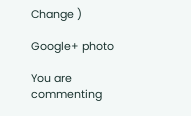Change )

Google+ photo

You are commenting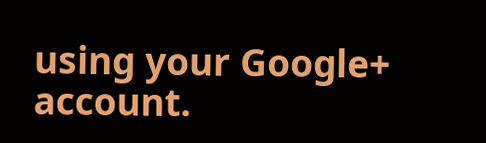using your Google+ account.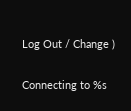Log Out / Change )

Connecting to %s